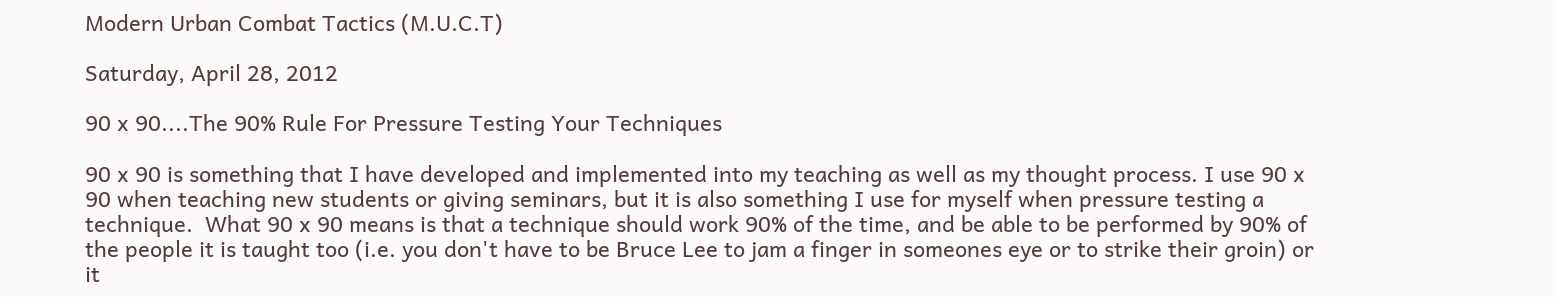Modern Urban Combat Tactics (M.U.C.T)

Saturday, April 28, 2012

90 x 90....The 90% Rule For Pressure Testing Your Techniques

90 x 90 is something that I have developed and implemented into my teaching as well as my thought process. I use 90 x 90 when teaching new students or giving seminars, but it is also something I use for myself when pressure testing a technique.  What 90 x 90 means is that a technique should work 90% of the time, and be able to be performed by 90% of the people it is taught too (i.e. you don't have to be Bruce Lee to jam a finger in someones eye or to strike their groin) or  it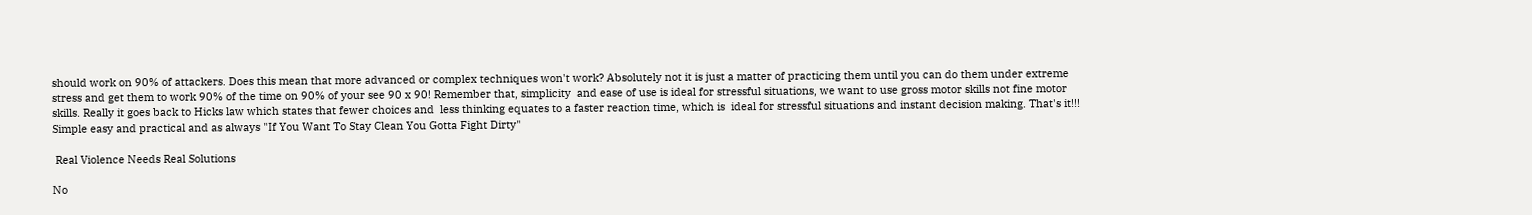should work on 90% of attackers. Does this mean that more advanced or complex techniques won't work? Absolutely not it is just a matter of practicing them until you can do them under extreme stress and get them to work 90% of the time on 90% of your see 90 x 90! Remember that, simplicity  and ease of use is ideal for stressful situations, we want to use gross motor skills not fine motor skills. Really it goes back to Hicks law which states that fewer choices and  less thinking equates to a faster reaction time, which is  ideal for stressful situations and instant decision making. That's it!!! Simple easy and practical and as always "If You Want To Stay Clean You Gotta Fight Dirty"

 Real Violence Needs Real Solutions

No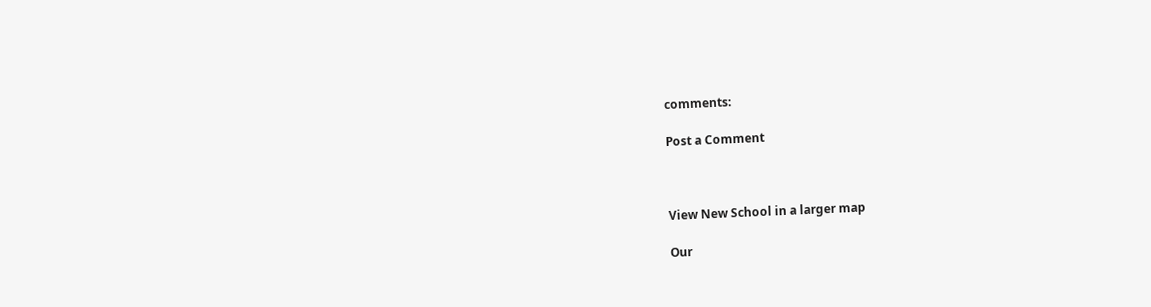comments:

Post a Comment



View New School in a larger map

Our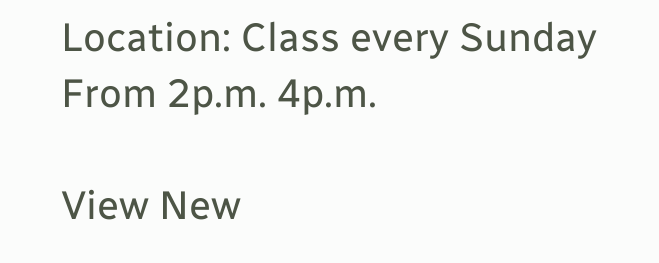Location: Class every Sunday From 2p.m. 4p.m.

View New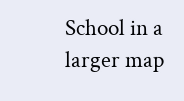School in a larger map